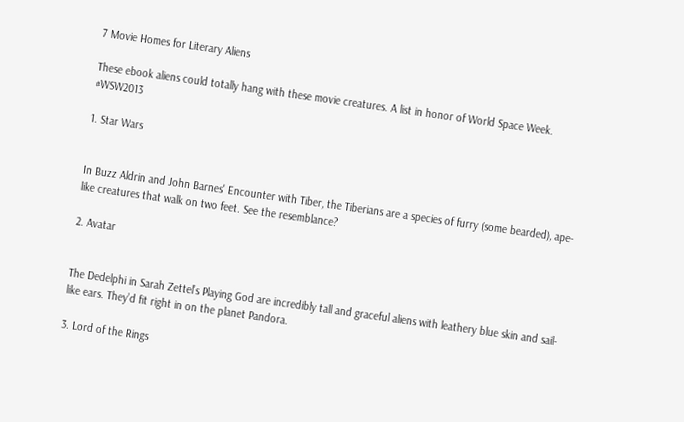7 Movie Homes for Literary Aliens

These ebook aliens could totally hang with these movie creatures. A list in honor of World Space Week. #WSW2013

1. Star Wars


In Buzz Aldrin and John Barnes' Encounter with Tiber, the Tiberians are a species of furry (some bearded), ape-like creatures that walk on two feet. See the resemblance?

2. Avatar


The Dedelphi in Sarah Zettel’s Playing God are incredibly tall and graceful aliens with leathery blue skin and sail-like ears. They’d fit right in on the planet Pandora.

3. Lord of the Rings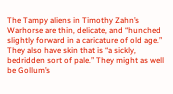The Tampy aliens in Timothy Zahn’s Warhorse are thin, delicate, and “hunched slightly forward in a caricature of old age.” They also have skin that is “a sickly, bedridden sort of pale.” They might as well be Gollum’s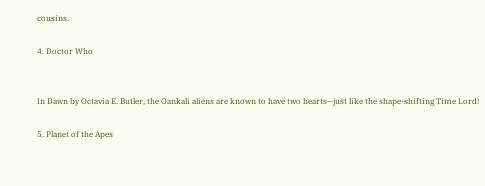cousins.

4. Doctor Who


In Dawn by Octavia E. Butler, the Oankali aliens are known to have two hearts—just like the shape-shifting Time Lord!

5. Planet of the Apes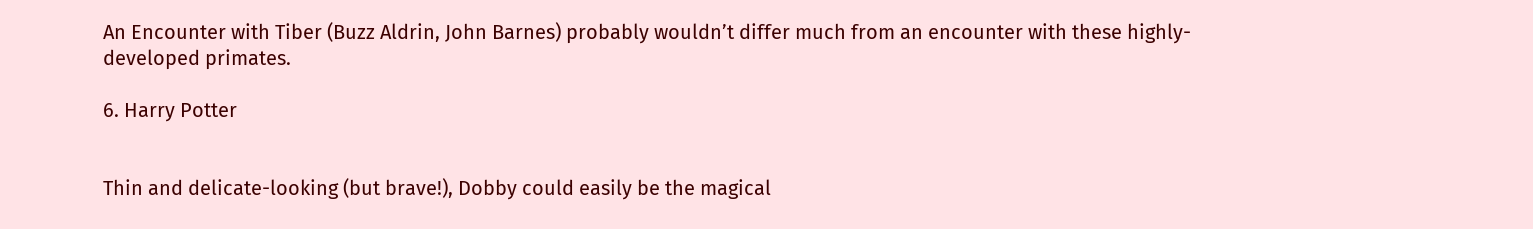An Encounter with Tiber (Buzz Aldrin, John Barnes) probably wouldn’t differ much from an encounter with these highly-developed primates.

6. Harry Potter


Thin and delicate-looking (but brave!), Dobby could easily be the magical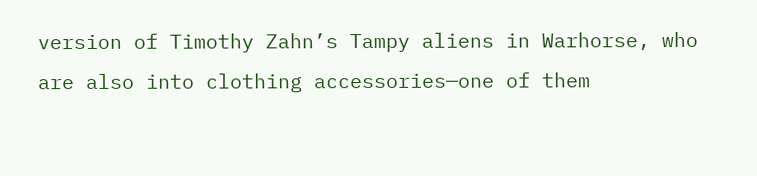version of Timothy Zahn’s Tampy aliens in Warhorse, who are also into clothing accessories—one of them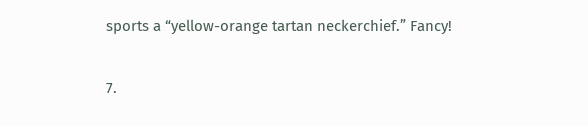sports a “yellow-orange tartan neckerchief.” Fancy!

7.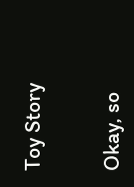Toy Story


Okay, so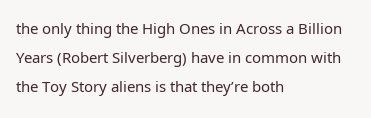the only thing the High Ones in Across a Billion Years (Robert Silverberg) have in common with the Toy Story aliens is that they’re both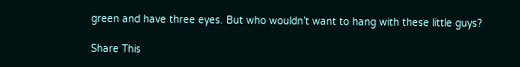green and have three eyes. But who wouldn’t want to hang with these little guys?

Share This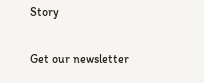Story

Get our newsletter